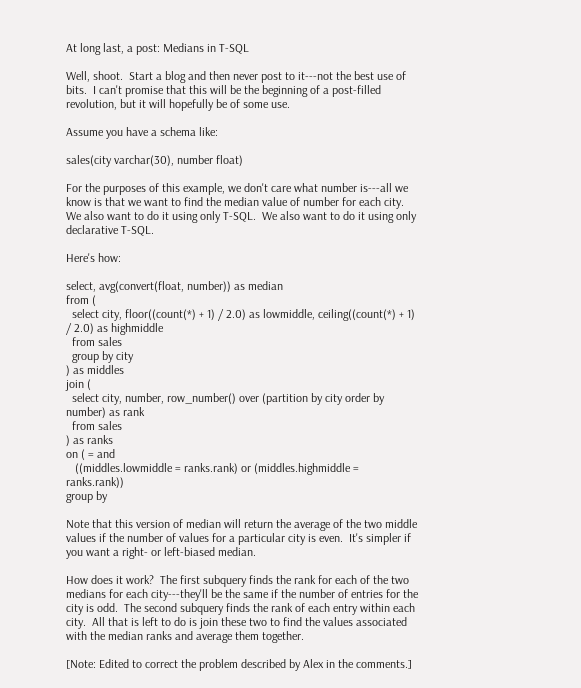At long last, a post: Medians in T-SQL

Well, shoot.  Start a blog and then never post to it---not the best use of bits.  I can't promise that this will be the beginning of a post-filled revolution, but it will hopefully be of some use.

Assume you have a schema like:

sales(city varchar(30), number float)

For the purposes of this example, we don't care what number is---all we know is that we want to find the median value of number for each city.  We also want to do it using only T-SQL.  We also want to do it using only declarative T-SQL.

Here's how:

select, avg(convert(float, number)) as median
from (
  select city, floor((count(*) + 1) / 2.0) as lowmiddle, ceiling((count(*) + 1) / 2.0) as highmiddle
  from sales
  group by city
) as middles
join (
  select city, number, row_number() over (partition by city order by number) as rank
  from sales
) as ranks
on ( = and
   ((middles.lowmiddle = ranks.rank) or (middles.highmiddle = ranks.rank))
group by

Note that this version of median will return the average of the two middle values if the number of values for a particular city is even.  It's simpler if you want a right- or left-biased median.

How does it work?  The first subquery finds the rank for each of the two medians for each city---they'll be the same if the number of entries for the city is odd.  The second subquery finds the rank of each entry within each city.  All that is left to do is join these two to find the values associated with the median ranks and average them together.

[Note: Edited to correct the problem described by Alex in the comments.]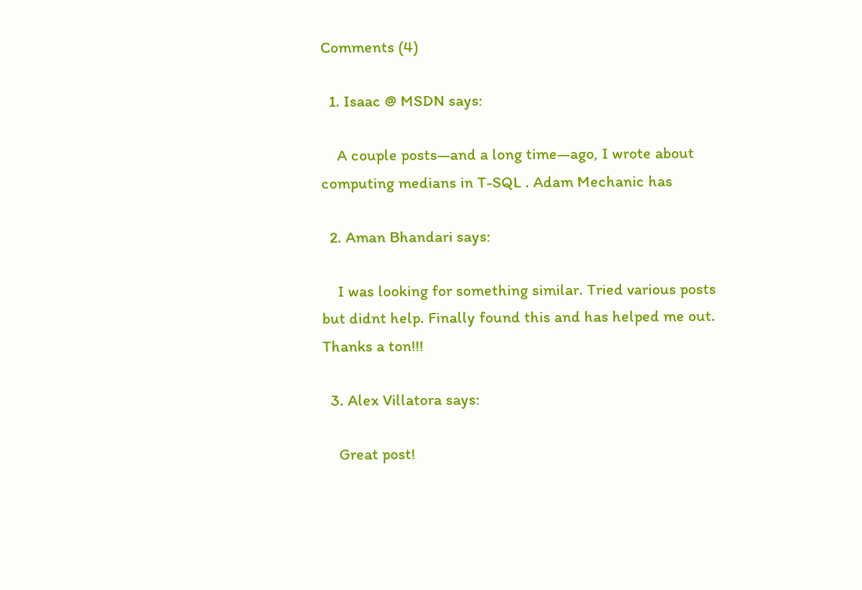Comments (4)

  1. Isaac @ MSDN says:

    A couple posts—and a long time—ago, I wrote about computing medians in T-SQL . Adam Mechanic has

  2. Aman Bhandari says:

    I was looking for something similar. Tried various posts but didnt help. Finally found this and has helped me out. Thanks a ton!!!

  3. Alex Villatora says:

    Great post!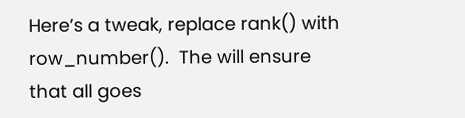Here’s a tweak, replace rank() with row_number().  The will ensure that all goes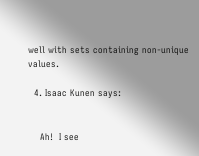well with sets containing non-unique values.

  4. Isaac Kunen says:


    Ah!  I see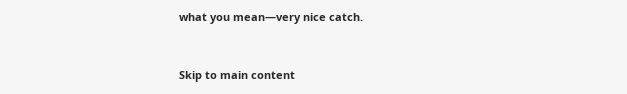what you mean—very nice catch.


Skip to main content